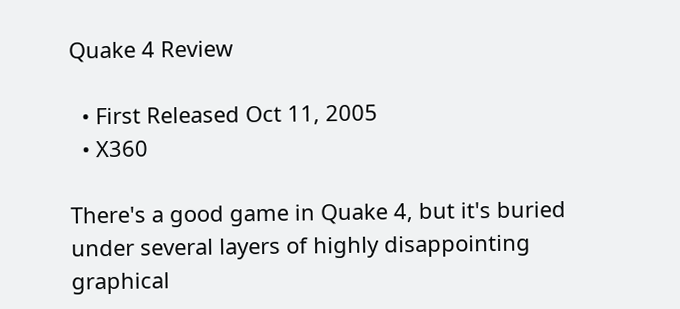Quake 4 Review

  • First Released Oct 11, 2005
  • X360

There's a good game in Quake 4, but it's buried under several layers of highly disappointing graphical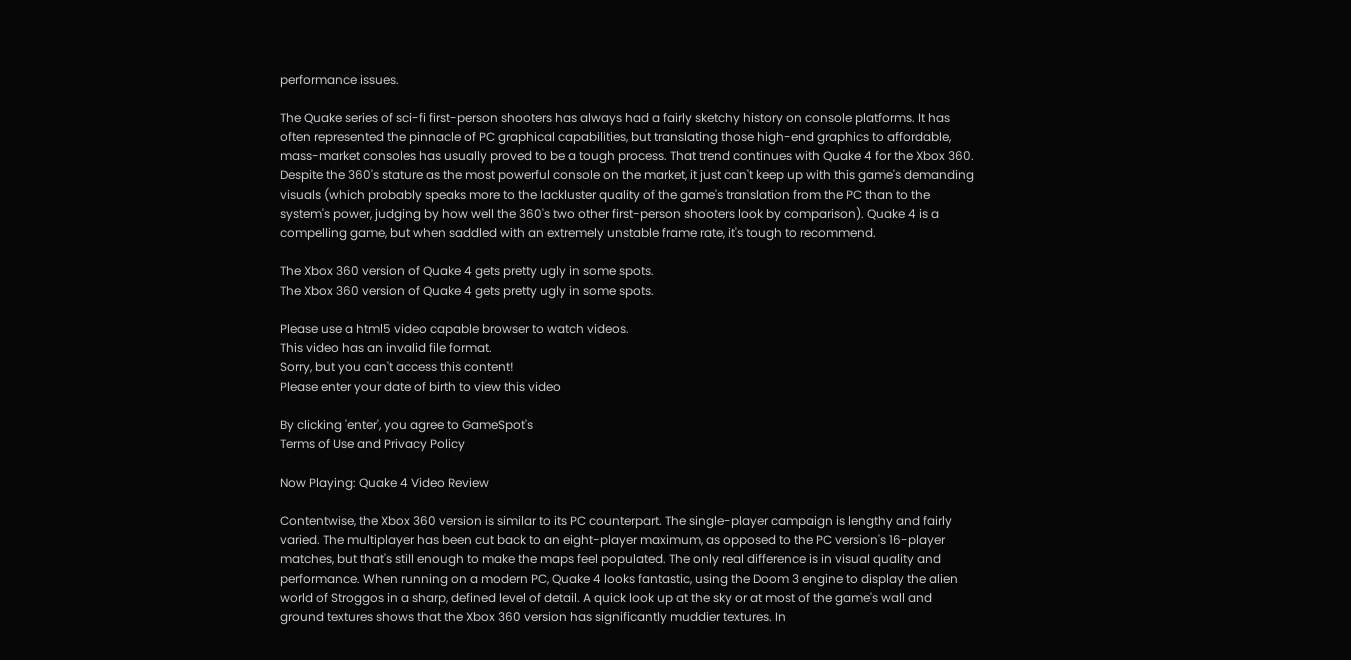performance issues.

The Quake series of sci-fi first-person shooters has always had a fairly sketchy history on console platforms. It has often represented the pinnacle of PC graphical capabilities, but translating those high-end graphics to affordable, mass-market consoles has usually proved to be a tough process. That trend continues with Quake 4 for the Xbox 360. Despite the 360's stature as the most powerful console on the market, it just can't keep up with this game's demanding visuals (which probably speaks more to the lackluster quality of the game's translation from the PC than to the system's power, judging by how well the 360's two other first-person shooters look by comparison). Quake 4 is a compelling game, but when saddled with an extremely unstable frame rate, it's tough to recommend.

The Xbox 360 version of Quake 4 gets pretty ugly in some spots.
The Xbox 360 version of Quake 4 gets pretty ugly in some spots.

Please use a html5 video capable browser to watch videos.
This video has an invalid file format.
Sorry, but you can't access this content!
Please enter your date of birth to view this video

By clicking 'enter', you agree to GameSpot's
Terms of Use and Privacy Policy

Now Playing: Quake 4 Video Review

Contentwise, the Xbox 360 version is similar to its PC counterpart. The single-player campaign is lengthy and fairly varied. The multiplayer has been cut back to an eight-player maximum, as opposed to the PC version's 16-player matches, but that's still enough to make the maps feel populated. The only real difference is in visual quality and performance. When running on a modern PC, Quake 4 looks fantastic, using the Doom 3 engine to display the alien world of Stroggos in a sharp, defined level of detail. A quick look up at the sky or at most of the game's wall and ground textures shows that the Xbox 360 version has significantly muddier textures. In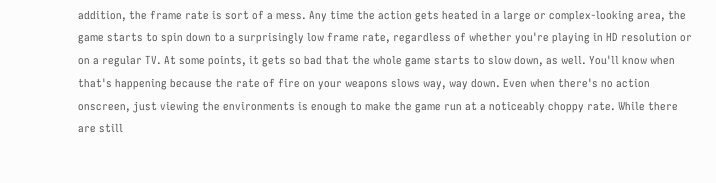addition, the frame rate is sort of a mess. Any time the action gets heated in a large or complex-looking area, the game starts to spin down to a surprisingly low frame rate, regardless of whether you're playing in HD resolution or on a regular TV. At some points, it gets so bad that the whole game starts to slow down, as well. You'll know when that's happening because the rate of fire on your weapons slows way, way down. Even when there's no action onscreen, just viewing the environments is enough to make the game run at a noticeably choppy rate. While there are still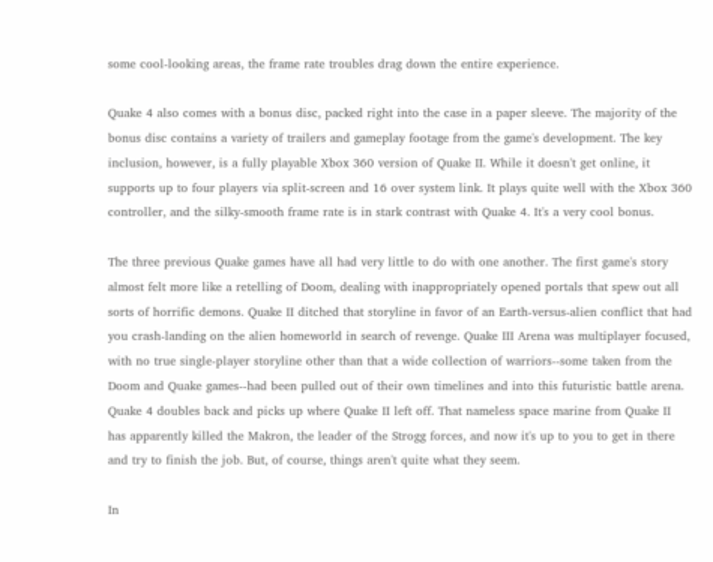some cool-looking areas, the frame rate troubles drag down the entire experience.

Quake 4 also comes with a bonus disc, packed right into the case in a paper sleeve. The majority of the bonus disc contains a variety of trailers and gameplay footage from the game's development. The key inclusion, however, is a fully playable Xbox 360 version of Quake II. While it doesn't get online, it supports up to four players via split-screen and 16 over system link. It plays quite well with the Xbox 360 controller, and the silky-smooth frame rate is in stark contrast with Quake 4. It's a very cool bonus.

The three previous Quake games have all had very little to do with one another. The first game's story almost felt more like a retelling of Doom, dealing with inappropriately opened portals that spew out all sorts of horrific demons. Quake II ditched that storyline in favor of an Earth-versus-alien conflict that had you crash-landing on the alien homeworld in search of revenge. Quake III Arena was multiplayer focused, with no true single-player storyline other than that a wide collection of warriors--some taken from the Doom and Quake games--had been pulled out of their own timelines and into this futuristic battle arena. Quake 4 doubles back and picks up where Quake II left off. That nameless space marine from Quake II has apparently killed the Makron, the leader of the Strogg forces, and now it's up to you to get in there and try to finish the job. But, of course, things aren't quite what they seem.

In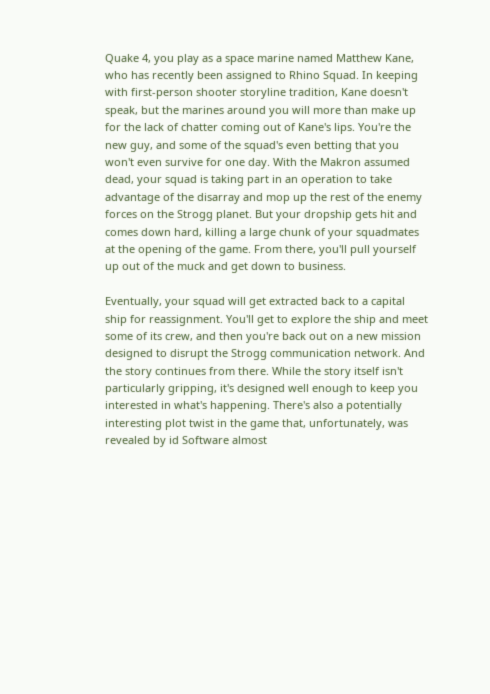Quake 4, you play as a space marine named Matthew Kane, who has recently been assigned to Rhino Squad. In keeping with first-person shooter storyline tradition, Kane doesn't speak, but the marines around you will more than make up for the lack of chatter coming out of Kane's lips. You're the new guy, and some of the squad's even betting that you won't even survive for one day. With the Makron assumed dead, your squad is taking part in an operation to take advantage of the disarray and mop up the rest of the enemy forces on the Strogg planet. But your dropship gets hit and comes down hard, killing a large chunk of your squadmates at the opening of the game. From there, you'll pull yourself up out of the muck and get down to business.

Eventually, your squad will get extracted back to a capital ship for reassignment. You'll get to explore the ship and meet some of its crew, and then you're back out on a new mission designed to disrupt the Strogg communication network. And the story continues from there. While the story itself isn't particularly gripping, it's designed well enough to keep you interested in what's happening. There's also a potentially interesting plot twist in the game that, unfortunately, was revealed by id Software almost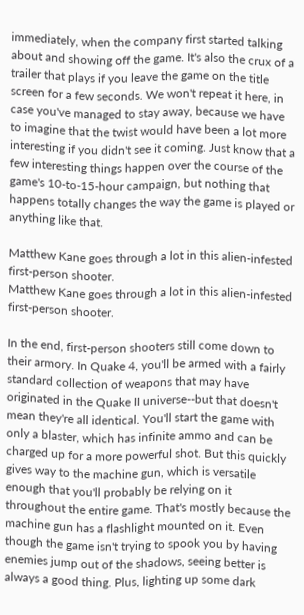immediately, when the company first started talking about and showing off the game. It's also the crux of a trailer that plays if you leave the game on the title screen for a few seconds. We won't repeat it here, in case you've managed to stay away, because we have to imagine that the twist would have been a lot more interesting if you didn't see it coming. Just know that a few interesting things happen over the course of the game's 10-to-15-hour campaign, but nothing that happens totally changes the way the game is played or anything like that.

Matthew Kane goes through a lot in this alien-infested first-person shooter.
Matthew Kane goes through a lot in this alien-infested first-person shooter.

In the end, first-person shooters still come down to their armory. In Quake 4, you'll be armed with a fairly standard collection of weapons that may have originated in the Quake II universe--but that doesn't mean they're all identical. You'll start the game with only a blaster, which has infinite ammo and can be charged up for a more powerful shot. But this quickly gives way to the machine gun, which is versatile enough that you'll probably be relying on it throughout the entire game. That's mostly because the machine gun has a flashlight mounted on it. Even though the game isn't trying to spook you by having enemies jump out of the shadows, seeing better is always a good thing. Plus, lighting up some dark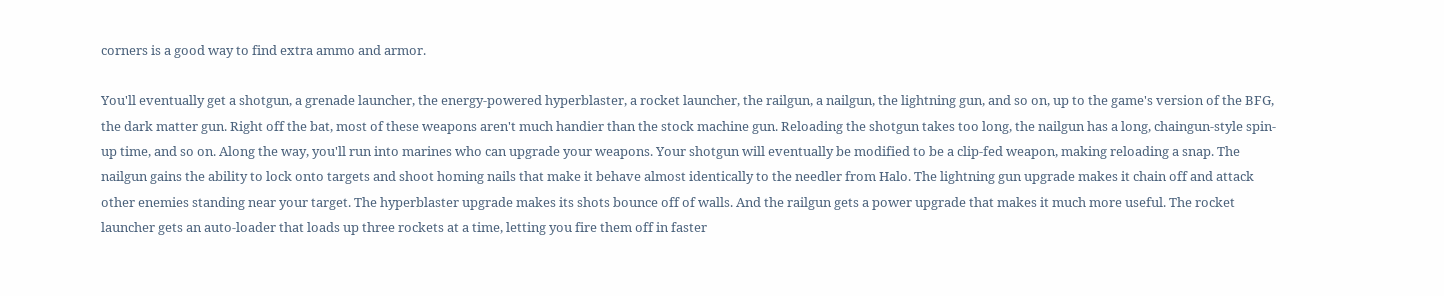corners is a good way to find extra ammo and armor.

You'll eventually get a shotgun, a grenade launcher, the energy-powered hyperblaster, a rocket launcher, the railgun, a nailgun, the lightning gun, and so on, up to the game's version of the BFG, the dark matter gun. Right off the bat, most of these weapons aren't much handier than the stock machine gun. Reloading the shotgun takes too long, the nailgun has a long, chaingun-style spin-up time, and so on. Along the way, you'll run into marines who can upgrade your weapons. Your shotgun will eventually be modified to be a clip-fed weapon, making reloading a snap. The nailgun gains the ability to lock onto targets and shoot homing nails that make it behave almost identically to the needler from Halo. The lightning gun upgrade makes it chain off and attack other enemies standing near your target. The hyperblaster upgrade makes its shots bounce off of walls. And the railgun gets a power upgrade that makes it much more useful. The rocket launcher gets an auto-loader that loads up three rockets at a time, letting you fire them off in faster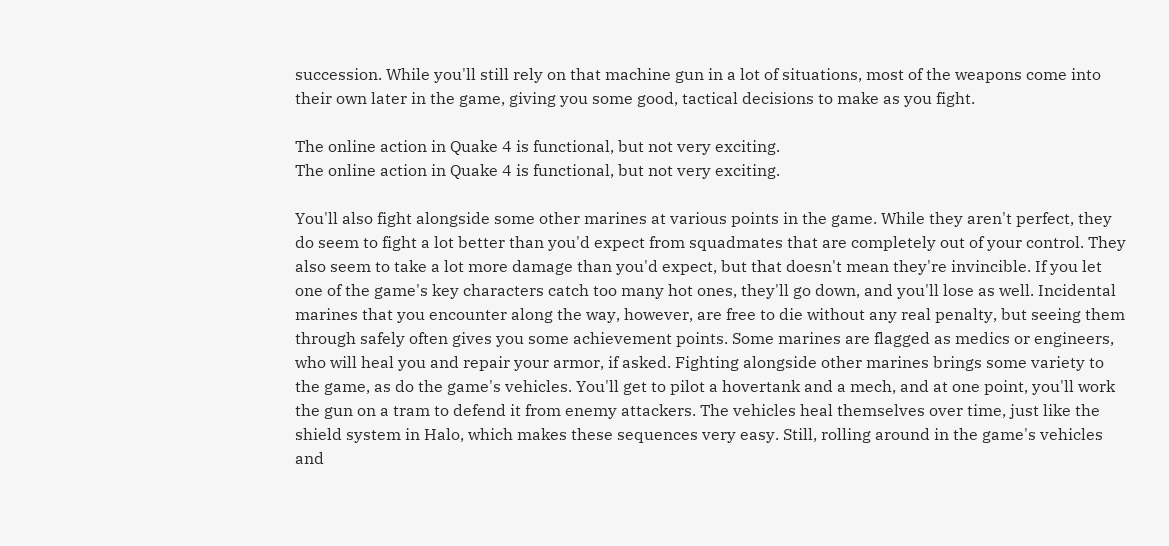succession. While you'll still rely on that machine gun in a lot of situations, most of the weapons come into their own later in the game, giving you some good, tactical decisions to make as you fight.

The online action in Quake 4 is functional, but not very exciting.
The online action in Quake 4 is functional, but not very exciting.

You'll also fight alongside some other marines at various points in the game. While they aren't perfect, they do seem to fight a lot better than you'd expect from squadmates that are completely out of your control. They also seem to take a lot more damage than you'd expect, but that doesn't mean they're invincible. If you let one of the game's key characters catch too many hot ones, they'll go down, and you'll lose as well. Incidental marines that you encounter along the way, however, are free to die without any real penalty, but seeing them through safely often gives you some achievement points. Some marines are flagged as medics or engineers, who will heal you and repair your armor, if asked. Fighting alongside other marines brings some variety to the game, as do the game's vehicles. You'll get to pilot a hovertank and a mech, and at one point, you'll work the gun on a tram to defend it from enemy attackers. The vehicles heal themselves over time, just like the shield system in Halo, which makes these sequences very easy. Still, rolling around in the game's vehicles and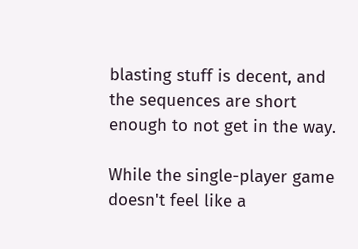blasting stuff is decent, and the sequences are short enough to not get in the way.

While the single-player game doesn't feel like a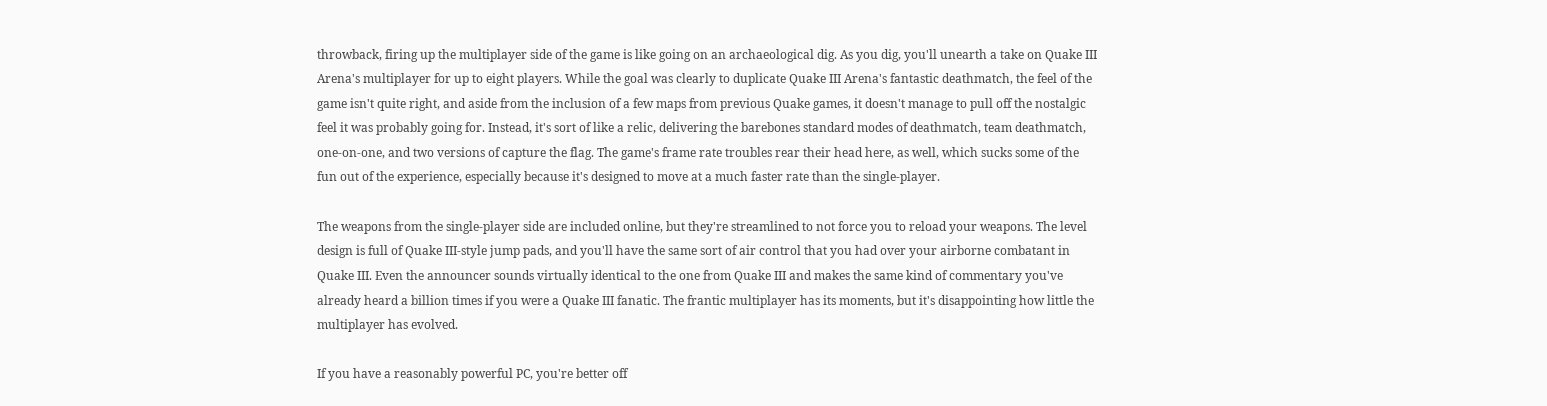throwback, firing up the multiplayer side of the game is like going on an archaeological dig. As you dig, you'll unearth a take on Quake III Arena's multiplayer for up to eight players. While the goal was clearly to duplicate Quake III Arena's fantastic deathmatch, the feel of the game isn't quite right, and aside from the inclusion of a few maps from previous Quake games, it doesn't manage to pull off the nostalgic feel it was probably going for. Instead, it's sort of like a relic, delivering the barebones standard modes of deathmatch, team deathmatch, one-on-one, and two versions of capture the flag. The game's frame rate troubles rear their head here, as well, which sucks some of the fun out of the experience, especially because it's designed to move at a much faster rate than the single-player.

The weapons from the single-player side are included online, but they're streamlined to not force you to reload your weapons. The level design is full of Quake III-style jump pads, and you'll have the same sort of air control that you had over your airborne combatant in Quake III. Even the announcer sounds virtually identical to the one from Quake III and makes the same kind of commentary you've already heard a billion times if you were a Quake III fanatic. The frantic multiplayer has its moments, but it's disappointing how little the multiplayer has evolved.

If you have a reasonably powerful PC, you're better off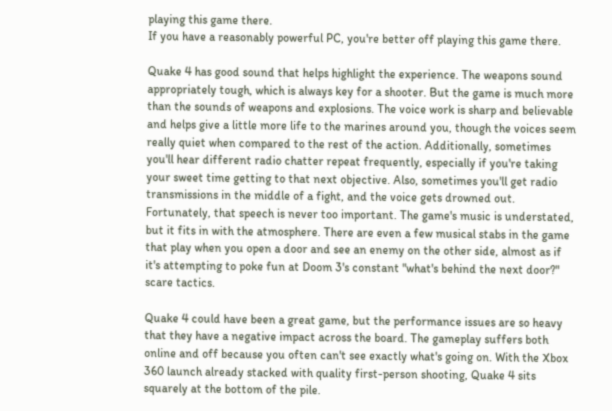playing this game there.
If you have a reasonably powerful PC, you're better off playing this game there.

Quake 4 has good sound that helps highlight the experience. The weapons sound appropriately tough, which is always key for a shooter. But the game is much more than the sounds of weapons and explosions. The voice work is sharp and believable and helps give a little more life to the marines around you, though the voices seem really quiet when compared to the rest of the action. Additionally, sometimes you'll hear different radio chatter repeat frequently, especially if you're taking your sweet time getting to that next objective. Also, sometimes you'll get radio transmissions in the middle of a fight, and the voice gets drowned out. Fortunately, that speech is never too important. The game's music is understated, but it fits in with the atmosphere. There are even a few musical stabs in the game that play when you open a door and see an enemy on the other side, almost as if it's attempting to poke fun at Doom 3's constant "what's behind the next door?" scare tactics.

Quake 4 could have been a great game, but the performance issues are so heavy that they have a negative impact across the board. The gameplay suffers both online and off because you often can't see exactly what's going on. With the Xbox 360 launch already stacked with quality first-person shooting, Quake 4 sits squarely at the bottom of the pile.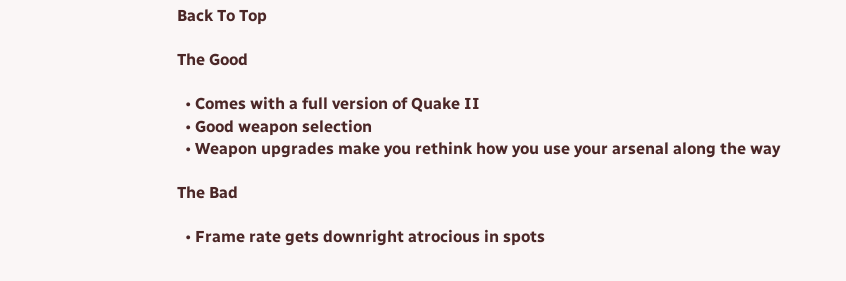Back To Top

The Good

  • Comes with a full version of Quake II
  • Good weapon selection
  • Weapon upgrades make you rethink how you use your arsenal along the way

The Bad

  • Frame rate gets downright atrocious in spots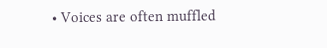• Voices are often muffled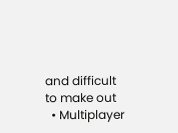and difficult to make out
  • Multiplayer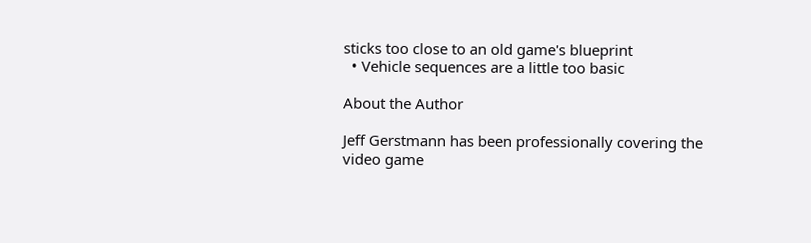sticks too close to an old game's blueprint
  • Vehicle sequences are a little too basic

About the Author

Jeff Gerstmann has been professionally covering the video game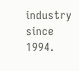industry since 1994.